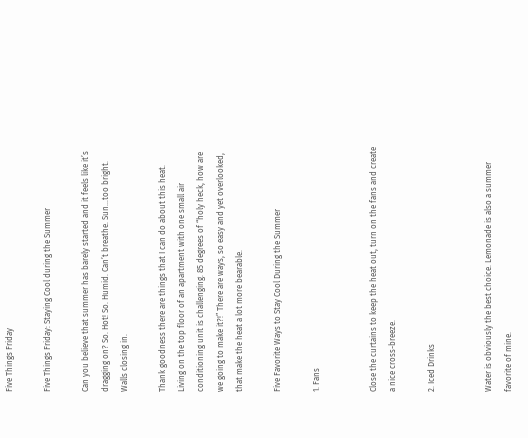Five Things Friday

Five Things Friday: Staying Cool during the Summer

Can you believe that summer has barely started and it feels like it’s dragging on? So. Hot! So. Humid. Can’t breathe. Sun…too bright. Walls closing in.

Thank goodness there are things that I can do about this heat. Living on the top floor of an apartment with one small air conditioning unit is challenging. 85 degrees of “holy heck, how are we going to make it?!” There are ways, so easy and yet overlooked, that make the heat a lot more bearable.

Five Favorite Ways to Stay Cool During the Summer

1. Fans


Close the curtains to keep the heat out, turn on the fans and create a nice cross-breeze.

2. Iced Drinks


Water is obviously the best choice. Lemonade is also a summer favorite of mine.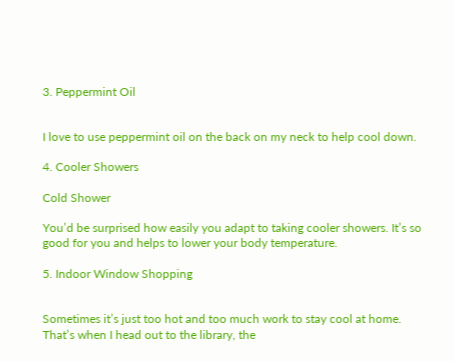3. Peppermint Oil


I love to use peppermint oil on the back on my neck to help cool down.

4. Cooler Showers

Cold Shower

You’d be surprised how easily you adapt to taking cooler showers. It’s so good for you and helps to lower your body temperature.

5. Indoor Window Shopping


Sometimes it’s just too hot and too much work to stay cool at home. That’s when I head out to the library, the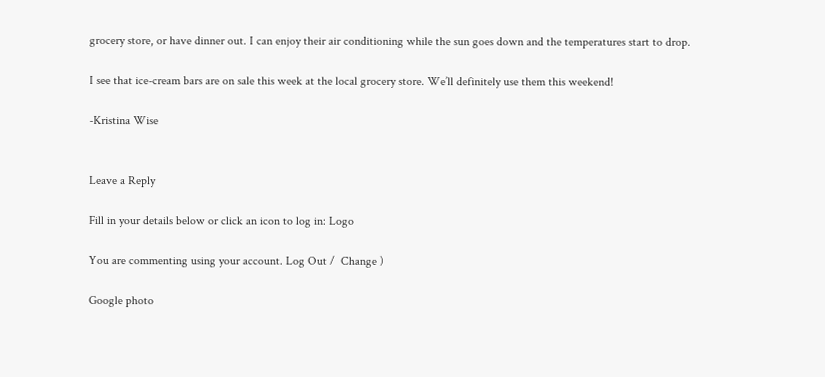grocery store, or have dinner out. I can enjoy their air conditioning while the sun goes down and the temperatures start to drop.

I see that ice-cream bars are on sale this week at the local grocery store. We’ll definitely use them this weekend!

-Kristina Wise


Leave a Reply

Fill in your details below or click an icon to log in: Logo

You are commenting using your account. Log Out /  Change )

Google photo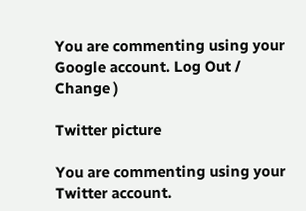You are commenting using your Google account. Log Out /  Change )

Twitter picture

You are commenting using your Twitter account.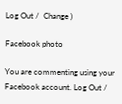Log Out /  Change )

Facebook photo

You are commenting using your Facebook account. Log Out /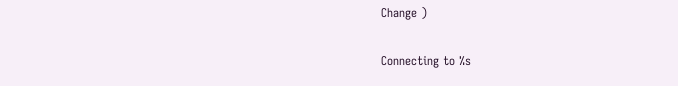Change )

Connecting to %s